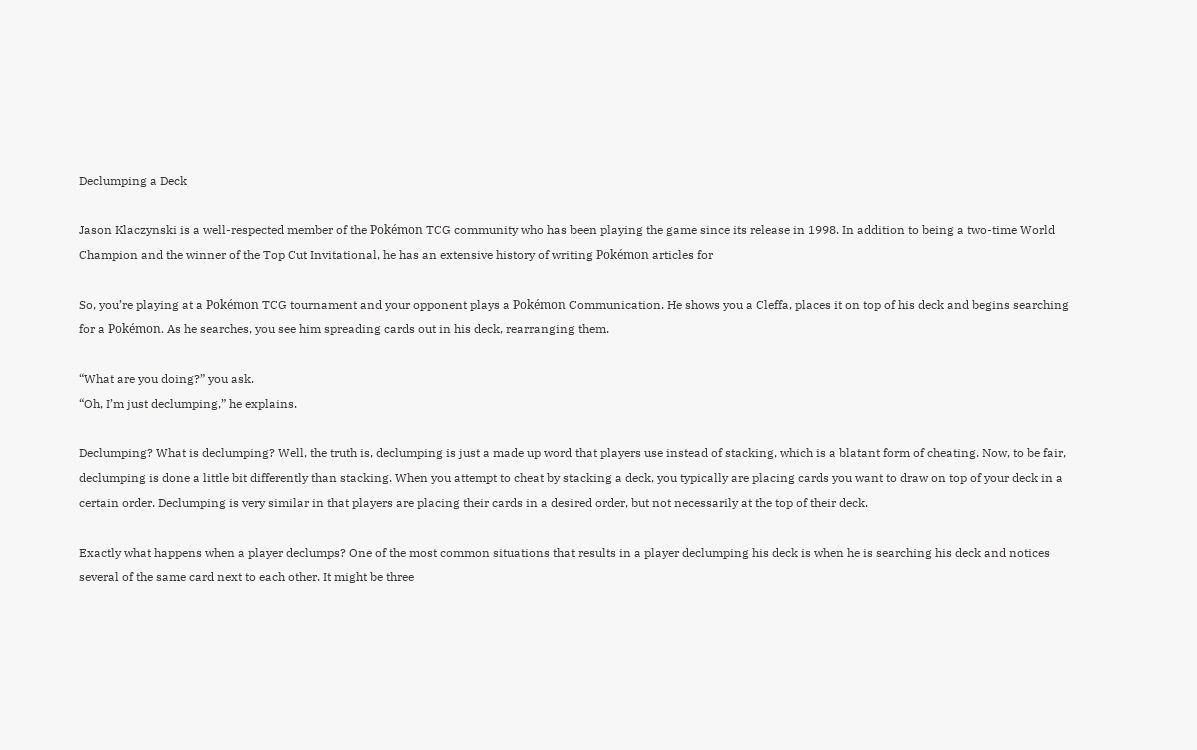Declumping a Deck

Jason Klaczynski is a well-respected member of the Pokémon TCG community who has been playing the game since its release in 1998. In addition to being a two-time World Champion and the winner of the Top Cut Invitational, he has an extensive history of writing Pokémon articles for

So, you’re playing at a Pokémon TCG tournament and your opponent plays a Pokémon Communication. He shows you a Cleffa, places it on top of his deck and begins searching for a Pokémon. As he searches, you see him spreading cards out in his deck, rearranging them.

“What are you doing?” you ask.
“Oh, I’m just declumping,” he explains.

Declumping? What is declumping? Well, the truth is, declumping is just a made up word that players use instead of stacking, which is a blatant form of cheating. Now, to be fair, declumping is done a little bit differently than stacking. When you attempt to cheat by stacking a deck, you typically are placing cards you want to draw on top of your deck in a certain order. Declumping is very similar in that players are placing their cards in a desired order, but not necessarily at the top of their deck.

Exactly what happens when a player declumps? One of the most common situations that results in a player declumping his deck is when he is searching his deck and notices several of the same card next to each other. It might be three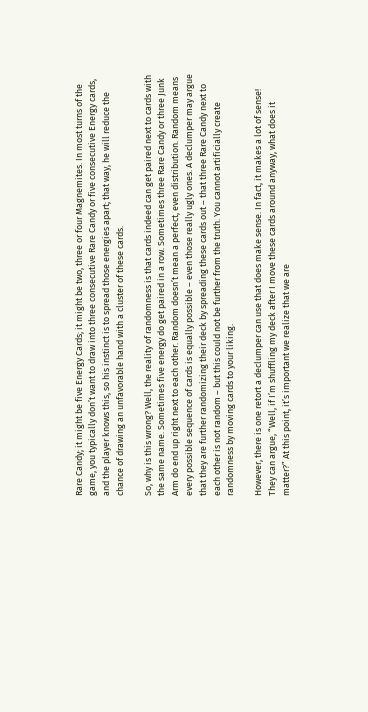Rare Candy; it might be five Energy Cards; it might be two, three or four Magnemites. In most turns of the game, you typically don’t want to draw into three consecutive Rare Candy or five consecutive Energy cards, and the player knows this, so his instinct is to spread those energies apart; that way, he will reduce the chance of drawing an unfavorable hand with a cluster of these cards.

So, why is this wrong? Well, the reality of randomness is that cards indeed can get paired next to cards with the same name. Sometimes five energy do get paired in a row. Sometimes three Rare Candy or three Junk Arm do end up right next to each other. Random doesn’t mean a perfect, even distribution. Random means every possible sequence of cards is equally possible – even those really ugly ones. A declumper may argue that they are further randomizing their deck by spreading these cards out – that three Rare Candy next to each other is not random – but this could not be further from the truth. You cannot artificially create randomness by moving cards to your liking.

However, there is one retort a declumper can use that does make sense. In fact, it makes a lot of sense! They can argue, “Well, if I’m shuffling my deck after I move these cards around anyway, what does it matter?” At this point, it’s important we realize that we are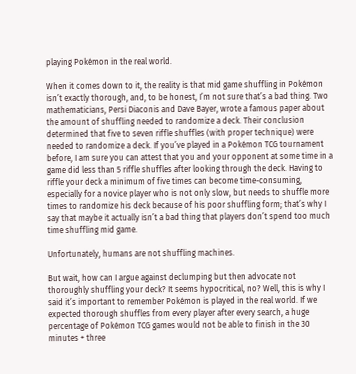playing Pokémon in the real world.

When it comes down to it, the reality is that mid game shuffling in Pokémon isn’t exactly thorough, and, to be honest, I’m not sure that’s a bad thing. Two mathematicians, Persi Diaconis and Dave Bayer, wrote a famous paper about the amount of shuffling needed to randomize a deck. Their conclusion determined that five to seven riffle shuffles (with proper technique) were needed to randomize a deck. If you’ve played in a Pokémon TCG tournament before, I am sure you can attest that you and your opponent at some time in a game did less than 5 riffle shuffles after looking through the deck. Having to riffle your deck a minimum of five times can become time-consuming, especially for a novice player who is not only slow, but needs to shuffle more times to randomize his deck because of his poor shuffling form; that’s why I say that maybe it actually isn’t a bad thing that players don’t spend too much time shuffling mid game.

Unfortunately, humans are not shuffling machines.

But wait, how can I argue against declumping but then advocate not thoroughly shuffling your deck? It seems hypocritical, no? Well, this is why I said it’s important to remember Pokémon is played in the real world. If we expected thorough shuffles from every player after every search, a huge percentage of Pokémon TCG games would not be able to finish in the 30 minutes + three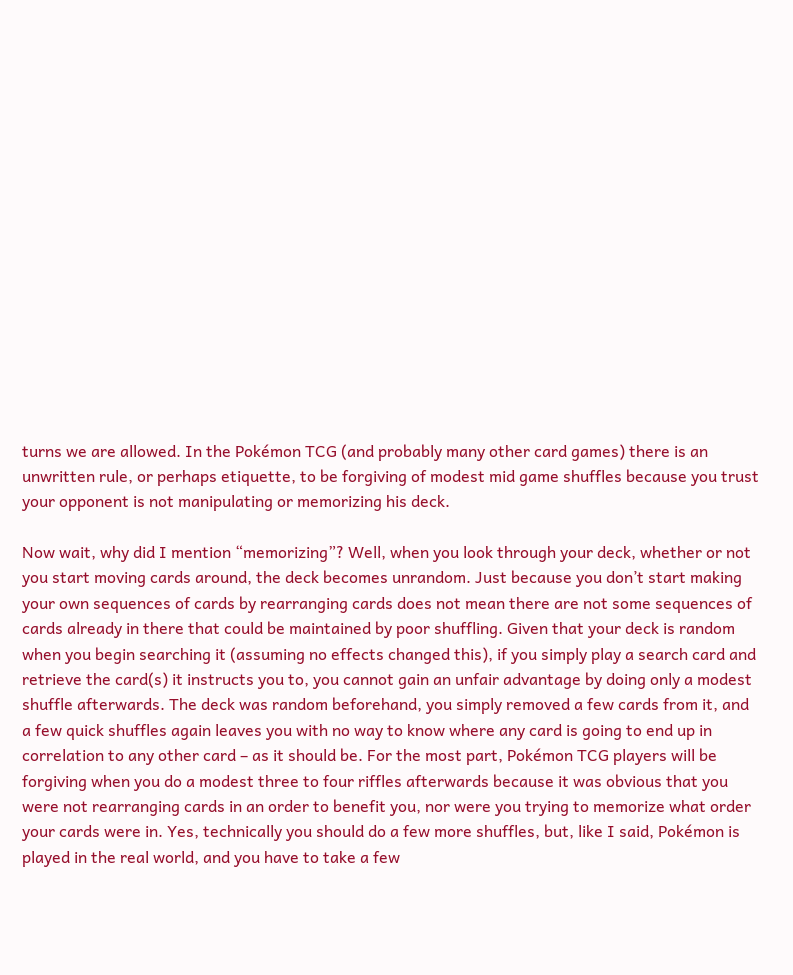turns we are allowed. In the Pokémon TCG (and probably many other card games) there is an unwritten rule, or perhaps etiquette, to be forgiving of modest mid game shuffles because you trust your opponent is not manipulating or memorizing his deck.

Now wait, why did I mention “memorizing”? Well, when you look through your deck, whether or not you start moving cards around, the deck becomes unrandom. Just because you don’t start making your own sequences of cards by rearranging cards does not mean there are not some sequences of cards already in there that could be maintained by poor shuffling. Given that your deck is random when you begin searching it (assuming no effects changed this), if you simply play a search card and retrieve the card(s) it instructs you to, you cannot gain an unfair advantage by doing only a modest shuffle afterwards. The deck was random beforehand, you simply removed a few cards from it, and a few quick shuffles again leaves you with no way to know where any card is going to end up in correlation to any other card – as it should be. For the most part, Pokémon TCG players will be forgiving when you do a modest three to four riffles afterwards because it was obvious that you were not rearranging cards in an order to benefit you, nor were you trying to memorize what order your cards were in. Yes, technically you should do a few more shuffles, but, like I said, Pokémon is played in the real world, and you have to take a few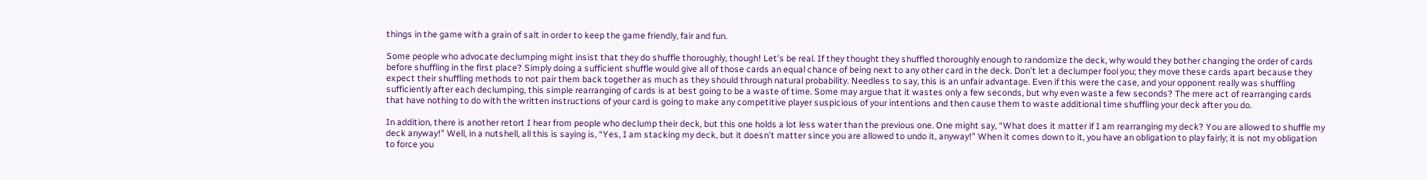things in the game with a grain of salt in order to keep the game friendly, fair and fun.

Some people who advocate declumping might insist that they do shuffle thoroughly, though! Let’s be real. If they thought they shuffled thoroughly enough to randomize the deck, why would they bother changing the order of cards before shuffling in the first place? Simply doing a sufficient shuffle would give all of those cards an equal chance of being next to any other card in the deck. Don’t let a declumper fool you; they move these cards apart because they expect their shuffling methods to not pair them back together as much as they should through natural probability. Needless to say, this is an unfair advantage. Even if this were the case, and your opponent really was shuffling sufficiently after each declumping, this simple rearranging of cards is at best going to be a waste of time. Some may argue that it wastes only a few seconds, but why even waste a few seconds? The mere act of rearranging cards that have nothing to do with the written instructions of your card is going to make any competitive player suspicious of your intentions and then cause them to waste additional time shuffling your deck after you do.

In addition, there is another retort I hear from people who declump their deck, but this one holds a lot less water than the previous one. One might say, “What does it matter if I am rearranging my deck? You are allowed to shuffle my deck anyway!” Well, in a nutshell, all this is saying is, “Yes, I am stacking my deck, but it doesn’t matter since you are allowed to undo it, anyway!” When it comes down to it, you have an obligation to play fairly; it is not my obligation to force you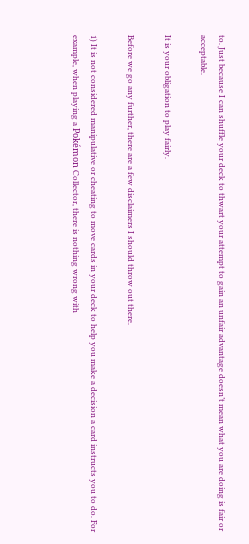to. Just because I can shuffle your deck to thwart your attempt to gain an unfair advantage doesn’t mean what you are doing is fair or acceptable.

It is your obligation to play fairly.

Before we go any further, there are a few disclaimers I should throw out there.

1) It is not considered manipulative or cheating to move cards in your deck to help you make a decision a card instructs you to do. For example, when playing a Pokémon Collector, there is nothing wrong with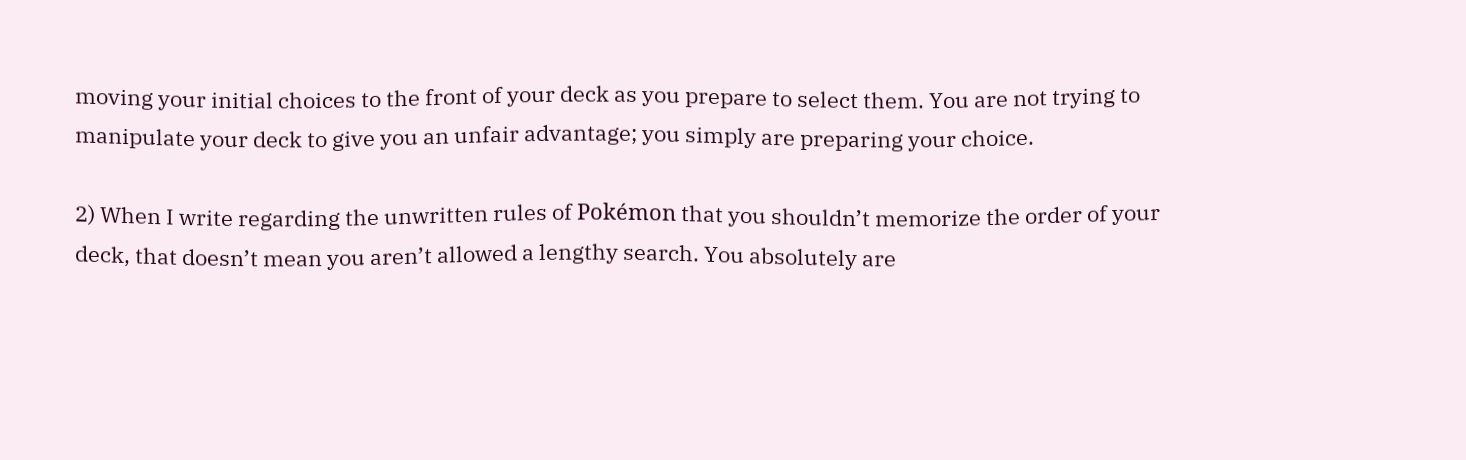moving your initial choices to the front of your deck as you prepare to select them. You are not trying to manipulate your deck to give you an unfair advantage; you simply are preparing your choice.

2) When I write regarding the unwritten rules of Pokémon that you shouldn’t memorize the order of your deck, that doesn’t mean you aren’t allowed a lengthy search. You absolutely are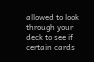allowed to look through your deck to see if certain cards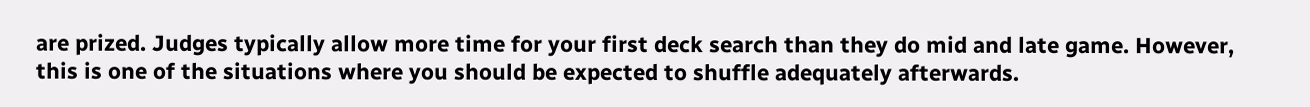are prized. Judges typically allow more time for your first deck search than they do mid and late game. However, this is one of the situations where you should be expected to shuffle adequately afterwards.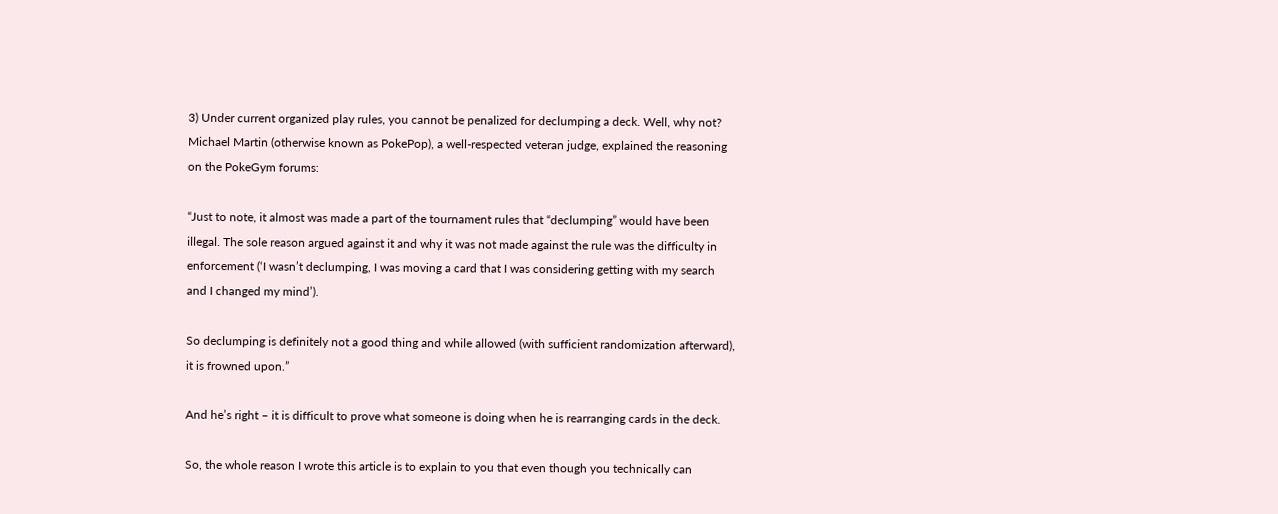3) Under current organized play rules, you cannot be penalized for declumping a deck. Well, why not? Michael Martin (otherwise known as PokePop), a well-respected veteran judge, explained the reasoning on the PokeGym forums:

“Just to note, it almost was made a part of the tournament rules that “declumping” would have been illegal. The sole reason argued against it and why it was not made against the rule was the difficulty in enforcement (‘I wasn’t declumping, I was moving a card that I was considering getting with my search and I changed my mind’).

So declumping is definitely not a good thing and while allowed (with sufficient randomization afterward), it is frowned upon.”

And he’s right – it is difficult to prove what someone is doing when he is rearranging cards in the deck.

So, the whole reason I wrote this article is to explain to you that even though you technically can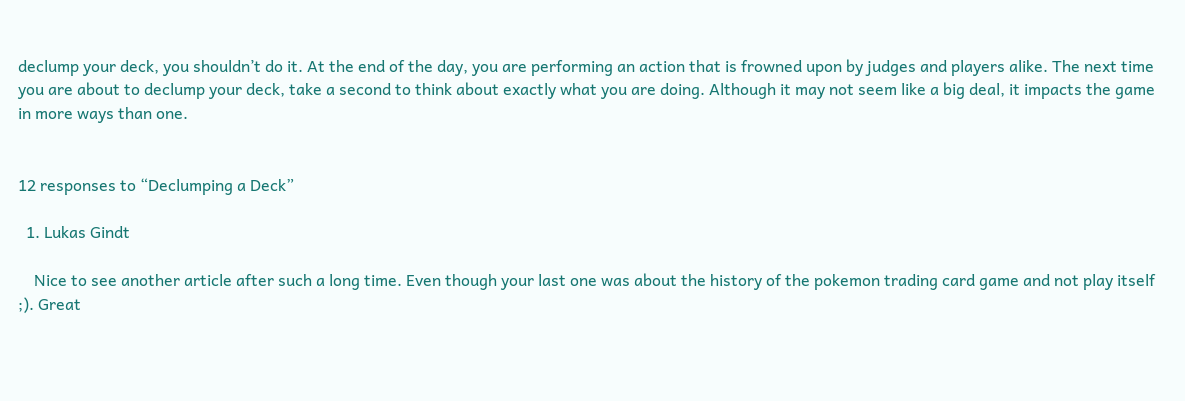declump your deck, you shouldn’t do it. At the end of the day, you are performing an action that is frowned upon by judges and players alike. The next time you are about to declump your deck, take a second to think about exactly what you are doing. Although it may not seem like a big deal, it impacts the game in more ways than one.


12 responses to “Declumping a Deck”

  1. Lukas Gindt

    Nice to see another article after such a long time. Even though your last one was about the history of the pokemon trading card game and not play itself ;). Great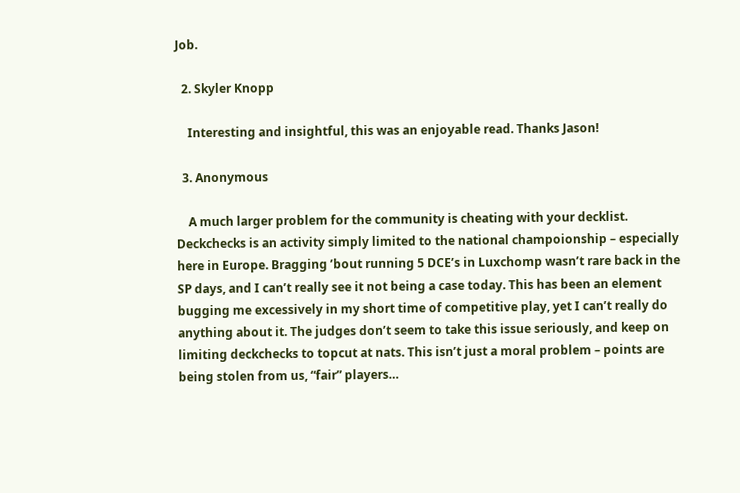Job.

  2. Skyler Knopp

    Interesting and insightful, this was an enjoyable read. Thanks Jason!

  3. Anonymous

    A much larger problem for the community is cheating with your decklist. Deckchecks is an activity simply limited to the national champoionship – especially here in Europe. Bragging ’bout running 5 DCE’s in Luxchomp wasn’t rare back in the SP days, and I can’t really see it not being a case today. This has been an element bugging me excessively in my short time of competitive play, yet I can’t really do anything about it. The judges don’t seem to take this issue seriously, and keep on limiting deckchecks to topcut at nats. This isn’t just a moral problem – points are being stolen from us, “fair” players…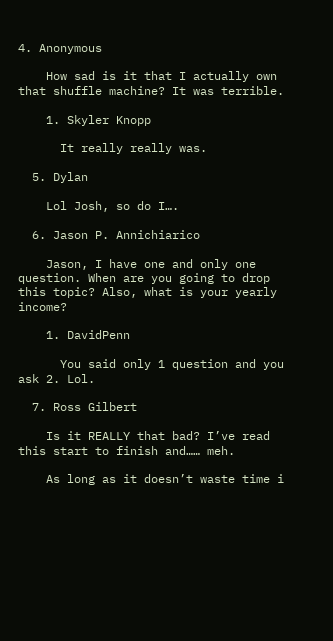4. Anonymous

    How sad is it that I actually own that shuffle machine? It was terrible.

    1. Skyler Knopp

      It really really was.

  5. Dylan

    Lol Josh, so do I….

  6. Jason P. Annichiarico

    Jason, I have one and only one question. When are you going to drop this topic? Also, what is your yearly income?

    1. DavidPenn

      You said only 1 question and you ask 2. Lol.

  7. Ross Gilbert

    Is it REALLY that bad? I’ve read this start to finish and…… meh.

    As long as it doesn’t waste time i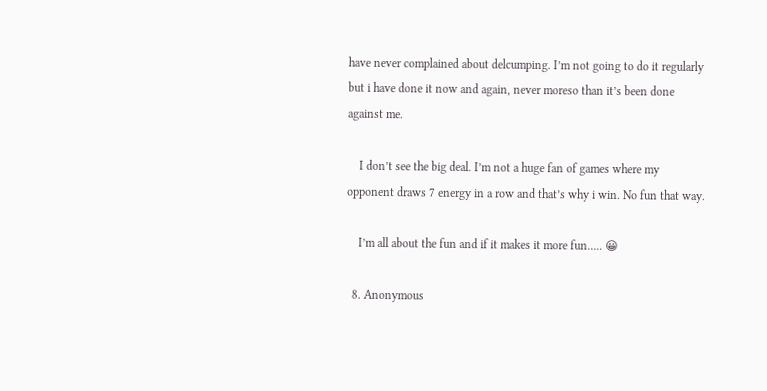have never complained about delcumping. I’m not going to do it regularly but i have done it now and again, never moreso than it’s been done against me.

    I don’t see the big deal. I’m not a huge fan of games where my opponent draws 7 energy in a row and that’s why i win. No fun that way.

    I’m all about the fun and if it makes it more fun….. 😀

  8. Anonymous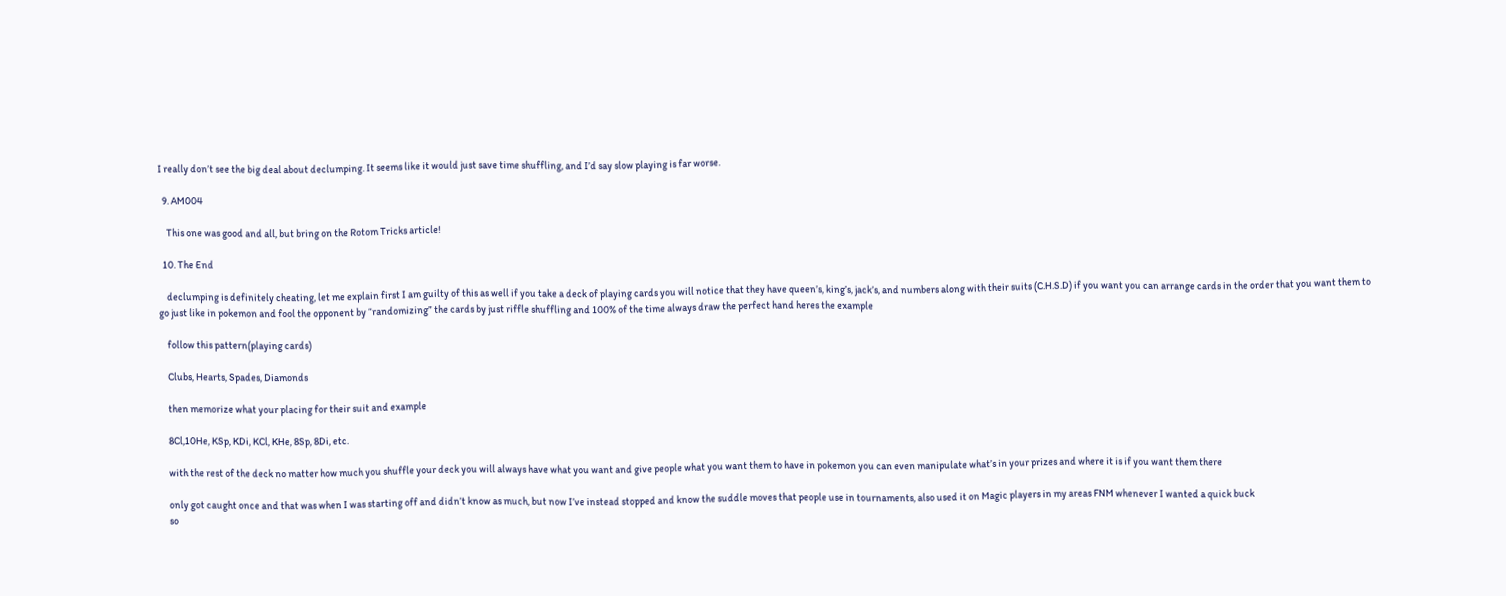I really don’t see the big deal about declumping. It seems like it would just save time shuffling, and I’d say slow playing is far worse.

  9. AM004

    This one was good and all, but bring on the Rotom Tricks article!

  10. The End

    declumping is definitely cheating, let me explain first I am guilty of this as well if you take a deck of playing cards you will notice that they have queen’s, king’s, jack’s, and numbers along with their suits (C.H.S.D) if you want you can arrange cards in the order that you want them to go just like in pokemon and fool the opponent by “randomizing” the cards by just riffle shuffling and 100% of the time always draw the perfect hand heres the example

    follow this pattern(playing cards)

    Clubs, Hearts, Spades, Diamonds

    then memorize what your placing for their suit and example

    8Cl,10He, KSp, KDi, KCl, KHe, 8Sp, 8Di, etc.

    with the rest of the deck no matter how much you shuffle your deck you will always have what you want and give people what you want them to have in pokemon you can even manipulate what’s in your prizes and where it is if you want them there

    only got caught once and that was when I was starting off and didn’t know as much, but now I’ve instead stopped and know the suddle moves that people use in tournaments, also used it on Magic players in my areas FNM whenever I wanted a quick buck
    so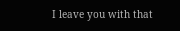I leave you with that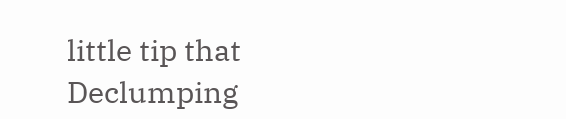little tip that Declumping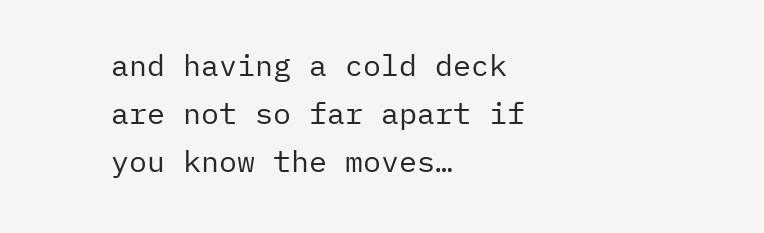and having a cold deck are not so far apart if you know the moves…